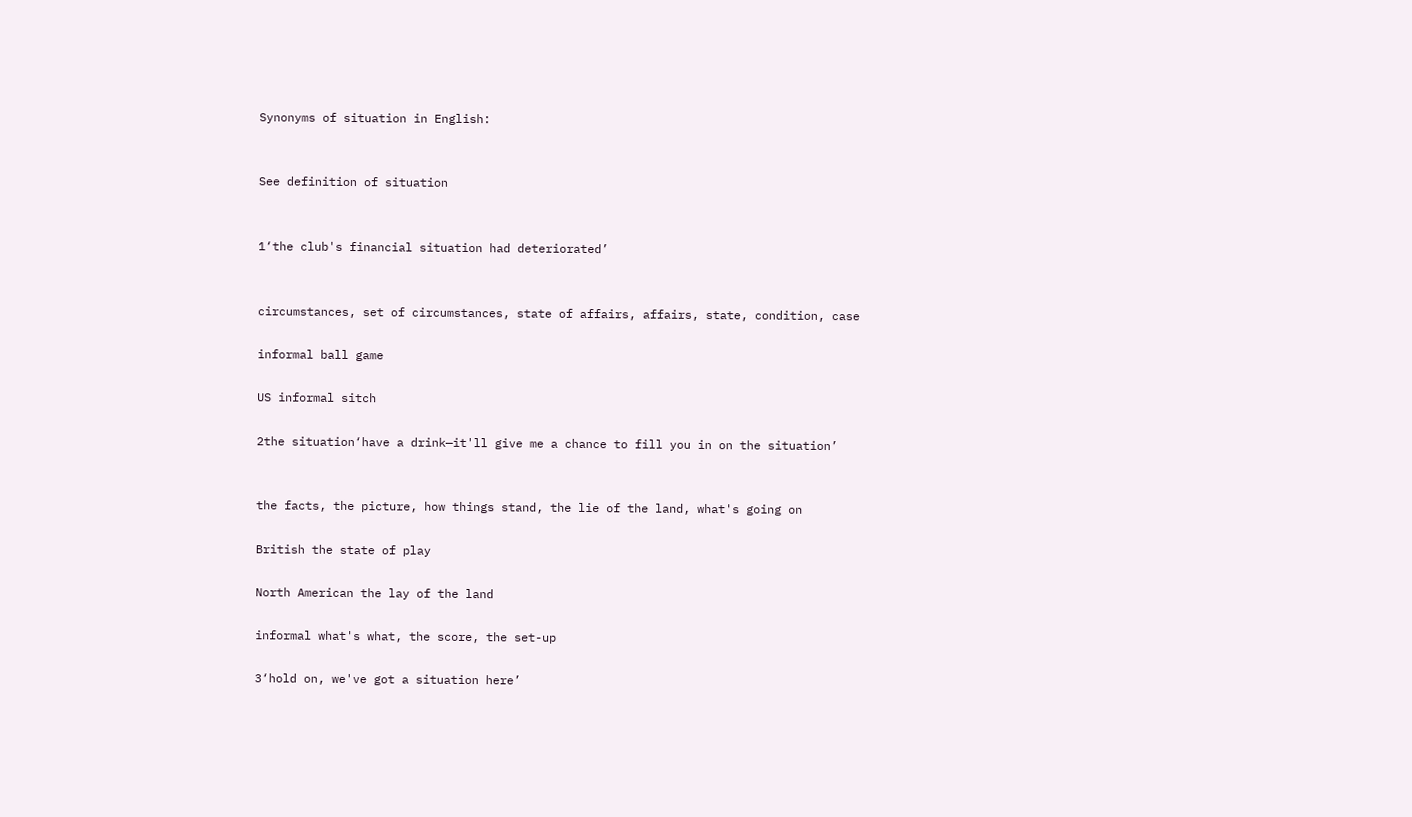Synonyms of situation in English:


See definition of situation


1‘the club's financial situation had deteriorated’


circumstances, set of circumstances, state of affairs, affairs, state, condition, case

informal ball game

US informal sitch

2the situation‘have a drink—it'll give me a chance to fill you in on the situation’


the facts, the picture, how things stand, the lie of the land, what's going on

British the state of play

North American the lay of the land

informal what's what, the score, the set-up

3‘hold on, we've got a situation here’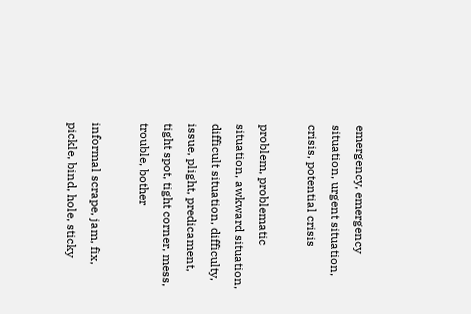emergency, emergency situation, urgent situation, crisis, potential crisis

problem, problematic situation, awkward situation, difficult situation, difficulty, issue, plight, predicament, tight spot, tight corner, mess, trouble, bother

informal scrape, jam, fix, pickle, bind, hole, sticky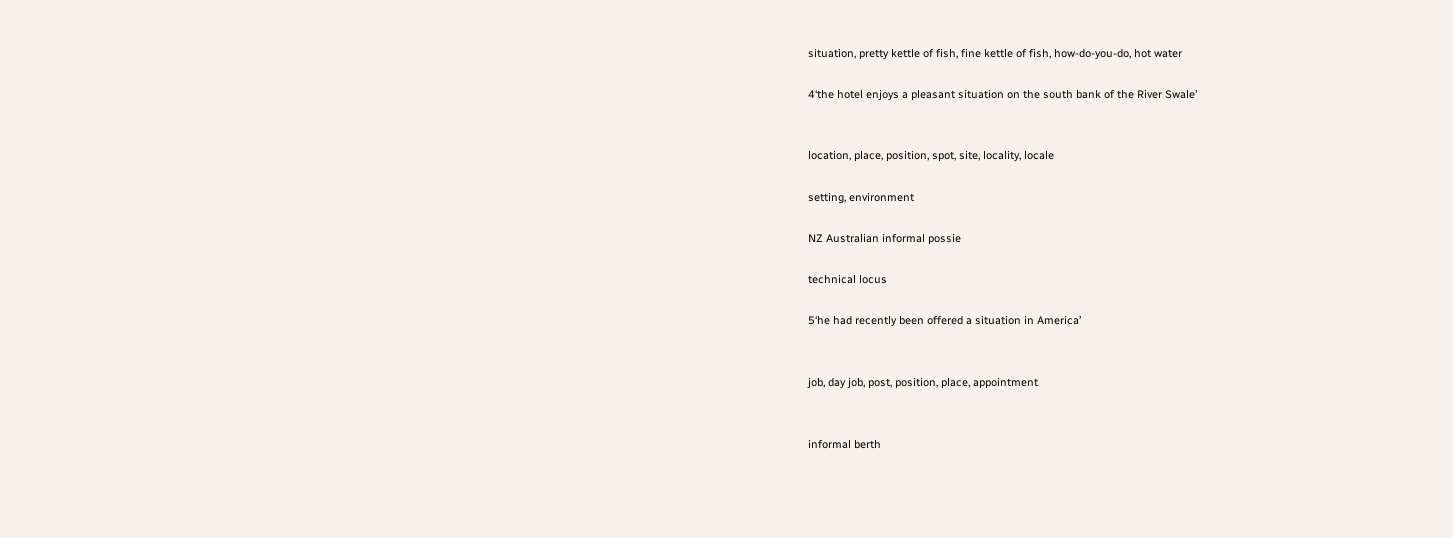situation, pretty kettle of fish, fine kettle of fish, how-do-you-do, hot water

4‘the hotel enjoys a pleasant situation on the south bank of the River Swale’


location, place, position, spot, site, locality, locale

setting, environment

NZ Australian informal possie

technical locus

5‘he had recently been offered a situation in America’


job, day job, post, position, place, appointment


informal berth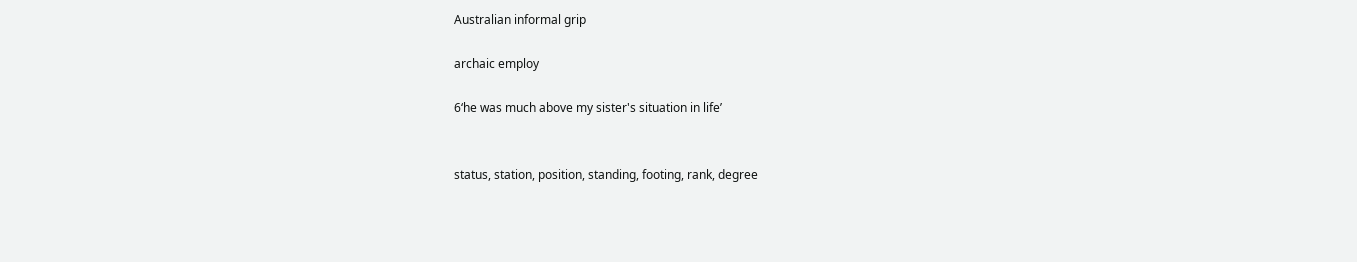Australian informal grip

archaic employ

6‘he was much above my sister's situation in life’


status, station, position, standing, footing, rank, degree